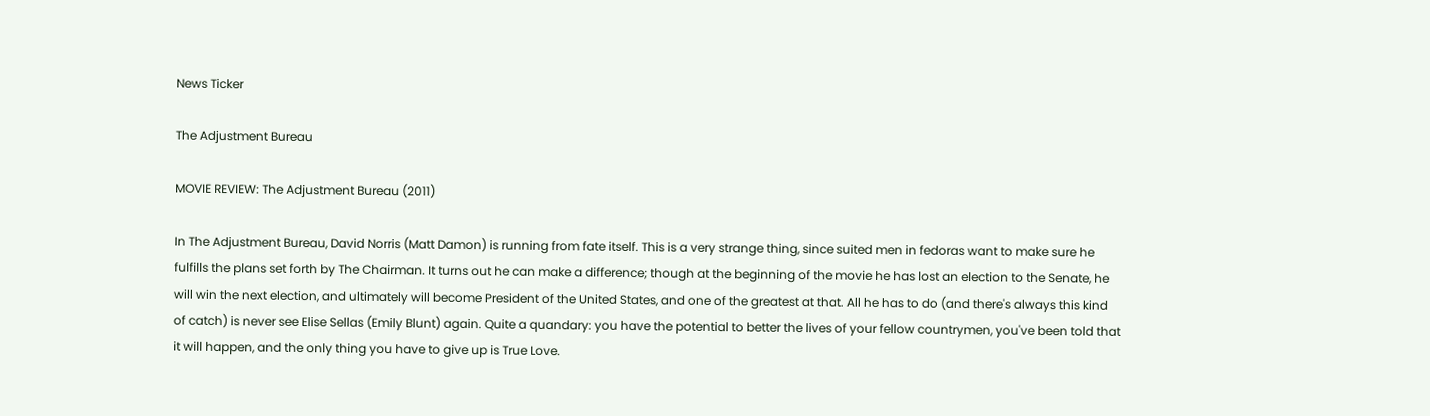News Ticker

The Adjustment Bureau

MOVIE REVIEW: The Adjustment Bureau (2011)

In The Adjustment Bureau, David Norris (Matt Damon) is running from fate itself. This is a very strange thing, since suited men in fedoras want to make sure he fulfills the plans set forth by The Chairman. It turns out he can make a difference; though at the beginning of the movie he has lost an election to the Senate, he will win the next election, and ultimately will become President of the United States, and one of the greatest at that. All he has to do (and there's always this kind of catch) is never see Elise Sellas (Emily Blunt) again. Quite a quandary: you have the potential to better the lives of your fellow countrymen, you've been told that it will happen, and the only thing you have to give up is True Love.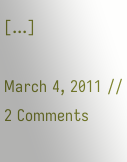[...]

March 4, 2011 // 2 Comments